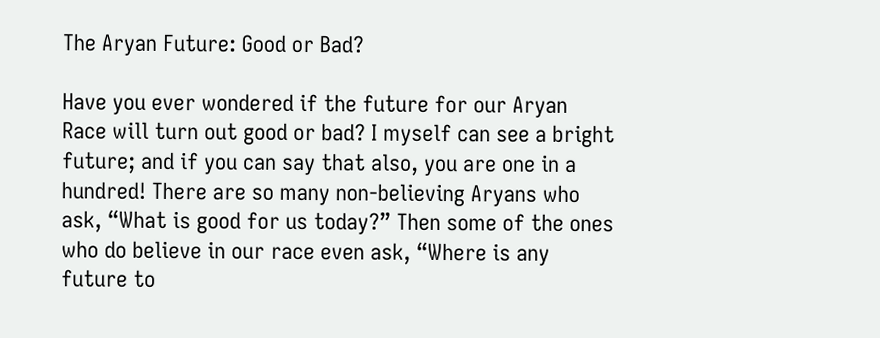The Aryan Future: Good or Bad?

Have you ever wondered if the future for our Aryan Race will turn out good or bad? I myself can see a bright future; and if you can say that also, you are one in a hundred! There are so many non-believing Aryans who ask, “What is good for us today?” Then some of the ones who do believe in our race even ask, “Where is any future to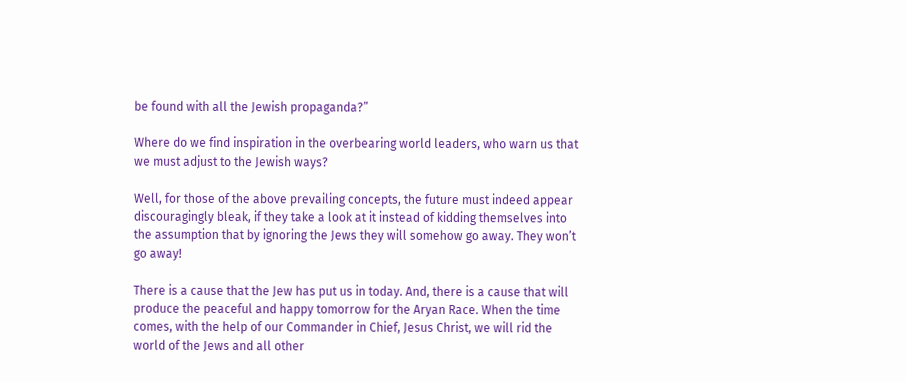be found with all the Jewish propaganda?”

Where do we find inspiration in the overbearing world leaders, who warn us that we must adjust to the Jewish ways?

Well, for those of the above prevailing concepts, the future must indeed appear discouragingly bleak, if they take a look at it instead of kidding themselves into the assumption that by ignoring the Jews they will somehow go away. They won’t go away!

There is a cause that the Jew has put us in today. And, there is a cause that will produce the peaceful and happy tomorrow for the Aryan Race. When the time comes, with the help of our Commander in Chief, Jesus Christ, we will rid the world of the Jews and all other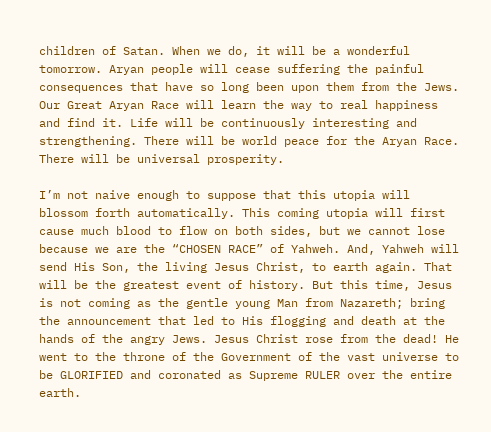children of Satan. When we do, it will be a wonderful tomorrow. Aryan people will cease suffering the painful consequences that have so long been upon them from the Jews. Our Great Aryan Race will learn the way to real happiness and find it. Life will be continuously interesting and strengthening. There will be world peace for the Aryan Race. There will be universal prosperity.

I’m not naive enough to suppose that this utopia will blossom forth automatically. This coming utopia will first cause much blood to flow on both sides, but we cannot lose because we are the “CHOSEN RACE” of Yahweh. And, Yahweh will send His Son, the living Jesus Christ, to earth again. That will be the greatest event of history. But this time, Jesus is not coming as the gentle young Man from Nazareth; bring the announcement that led to His flogging and death at the hands of the angry Jews. Jesus Christ rose from the dead! He went to the throne of the Government of the vast universe to be GLORIFIED and coronated as Supreme RULER over the entire earth.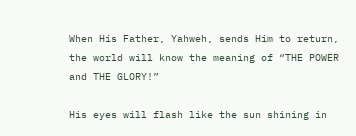When His Father, Yahweh, sends Him to return, the world will know the meaning of “THE POWER and THE GLORY!”

His eyes will flash like the sun shining in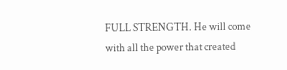FULL STRENGTH. He will come with all the power that created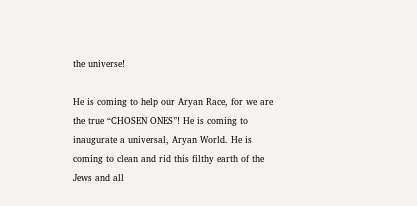the universe!

He is coming to help our Aryan Race, for we are the true “CHOSEN ONES”! He is coming to inaugurate a universal, Aryan World. He is coming to clean and rid this filthy earth of the Jews and all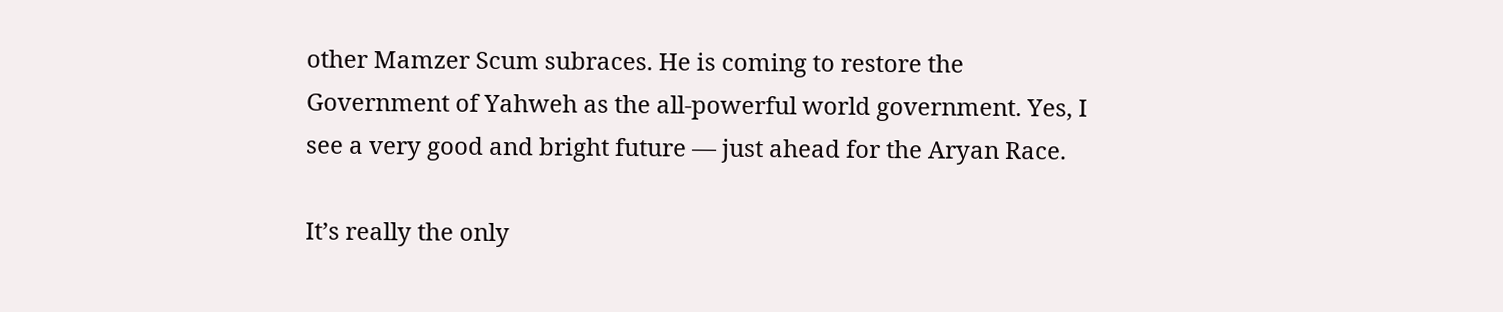other Mamzer Scum subraces. He is coming to restore the Government of Yahweh as the all-powerful world government. Yes, I see a very good and bright future — just ahead for the Aryan Race.

It’s really the only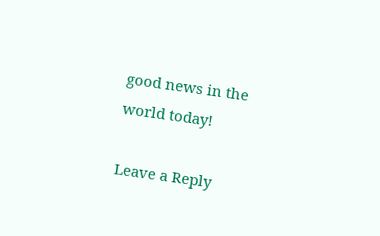good news in the world today!

Leave a Reply